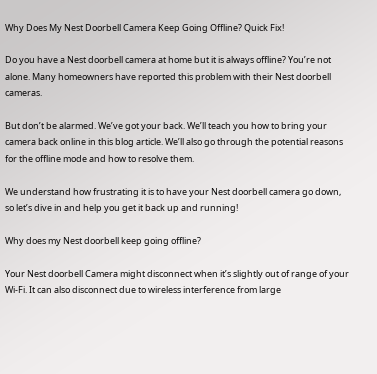Why Does My Nest Doorbell Camera Keep Going Offline? Quick Fix!

Do you have a Nest doorbell camera at home but it is always offline? You’re not alone. Many homeowners have reported this problem with their Nest doorbell cameras.

But don’t be alarmed. We’ve got your back. We’ll teach you how to bring your camera back online in this blog article. We’ll also go through the potential reasons for the offline mode and how to resolve them.

We understand how frustrating it is to have your Nest doorbell camera go down, so let’s dive in and help you get it back up and running!

Why does my Nest doorbell keep going offline?

Your Nest doorbell Camera might disconnect when it’s slightly out of range of your Wi-Fi. It can also disconnect due to wireless interference from large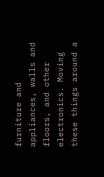furniture and appliances, walls and floors, and other electronics. Moving these things around a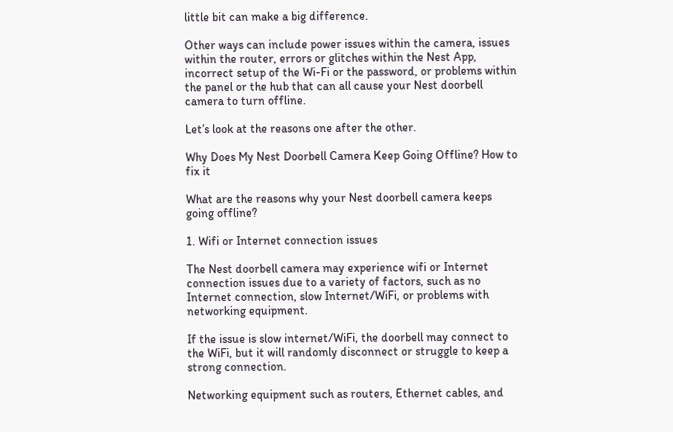little bit can make a big difference.

Other ways can include power issues within the camera, issues within the router, errors or glitches within the Nest App, incorrect setup of the Wi-Fi or the password, or problems within the panel or the hub that can all cause your Nest doorbell camera to turn offline.

Let’s look at the reasons one after the other.

Why Does My Nest Doorbell Camera Keep Going Offline? How to fix it

What are the reasons why your Nest doorbell camera keeps going offline?

1. Wifi or Internet connection issues

The Nest doorbell camera may experience wifi or Internet connection issues due to a variety of factors, such as no Internet connection, slow Internet/WiFi, or problems with networking equipment.

If the issue is slow internet/WiFi, the doorbell may connect to the WiFi, but it will randomly disconnect or struggle to keep a strong connection.

Networking equipment such as routers, Ethernet cables, and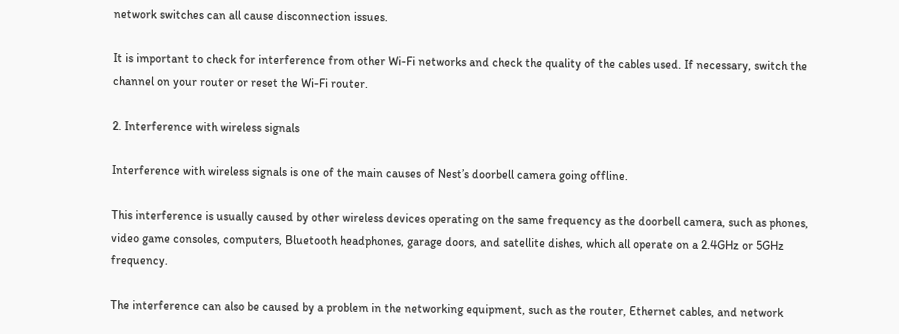network switches can all cause disconnection issues.

It is important to check for interference from other Wi-Fi networks and check the quality of the cables used. If necessary, switch the channel on your router or reset the Wi-Fi router.

2. Interference with wireless signals

Interference with wireless signals is one of the main causes of Nest’s doorbell camera going offline.

This interference is usually caused by other wireless devices operating on the same frequency as the doorbell camera, such as phones, video game consoles, computers, Bluetooth headphones, garage doors, and satellite dishes, which all operate on a 2.4GHz or 5GHz frequency.

The interference can also be caused by a problem in the networking equipment, such as the router, Ethernet cables, and network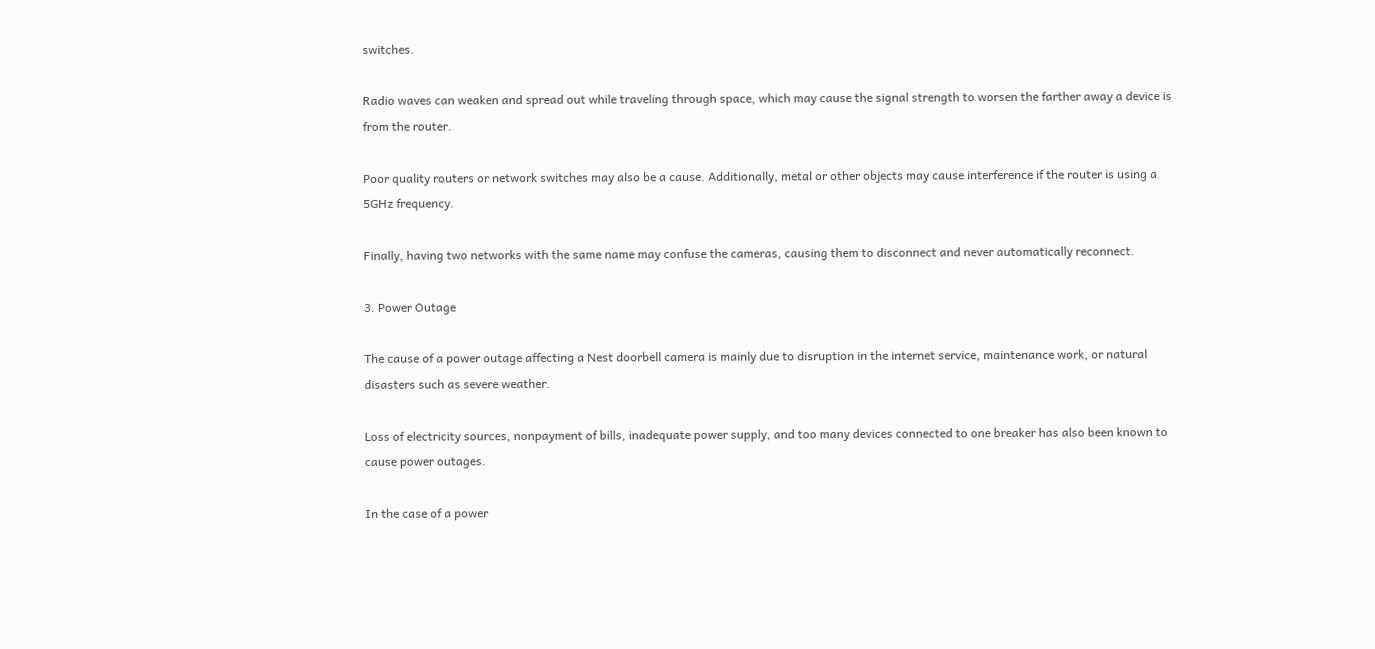switches.

Radio waves can weaken and spread out while traveling through space, which may cause the signal strength to worsen the farther away a device is from the router.

Poor quality routers or network switches may also be a cause. Additionally, metal or other objects may cause interference if the router is using a 5GHz frequency.

Finally, having two networks with the same name may confuse the cameras, causing them to disconnect and never automatically reconnect.

3. Power Outage

The cause of a power outage affecting a Nest doorbell camera is mainly due to disruption in the internet service, maintenance work, or natural disasters such as severe weather.

Loss of electricity sources, nonpayment of bills, inadequate power supply, and too many devices connected to one breaker has also been known to cause power outages.

In the case of a power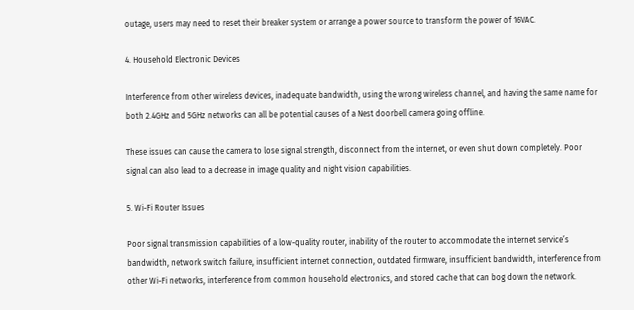outage, users may need to reset their breaker system or arrange a power source to transform the power of 16VAC.

4. Household Electronic Devices

Interference from other wireless devices, inadequate bandwidth, using the wrong wireless channel, and having the same name for both 2.4GHz and 5GHz networks can all be potential causes of a Nest doorbell camera going offline.

These issues can cause the camera to lose signal strength, disconnect from the internet, or even shut down completely. Poor signal can also lead to a decrease in image quality and night vision capabilities.

5. Wi-Fi Router Issues

Poor signal transmission capabilities of a low-quality router, inability of the router to accommodate the internet service’s bandwidth, network switch failure, insufficient internet connection, outdated firmware, insufficient bandwidth, interference from other Wi-Fi networks, interference from common household electronics, and stored cache that can bog down the network.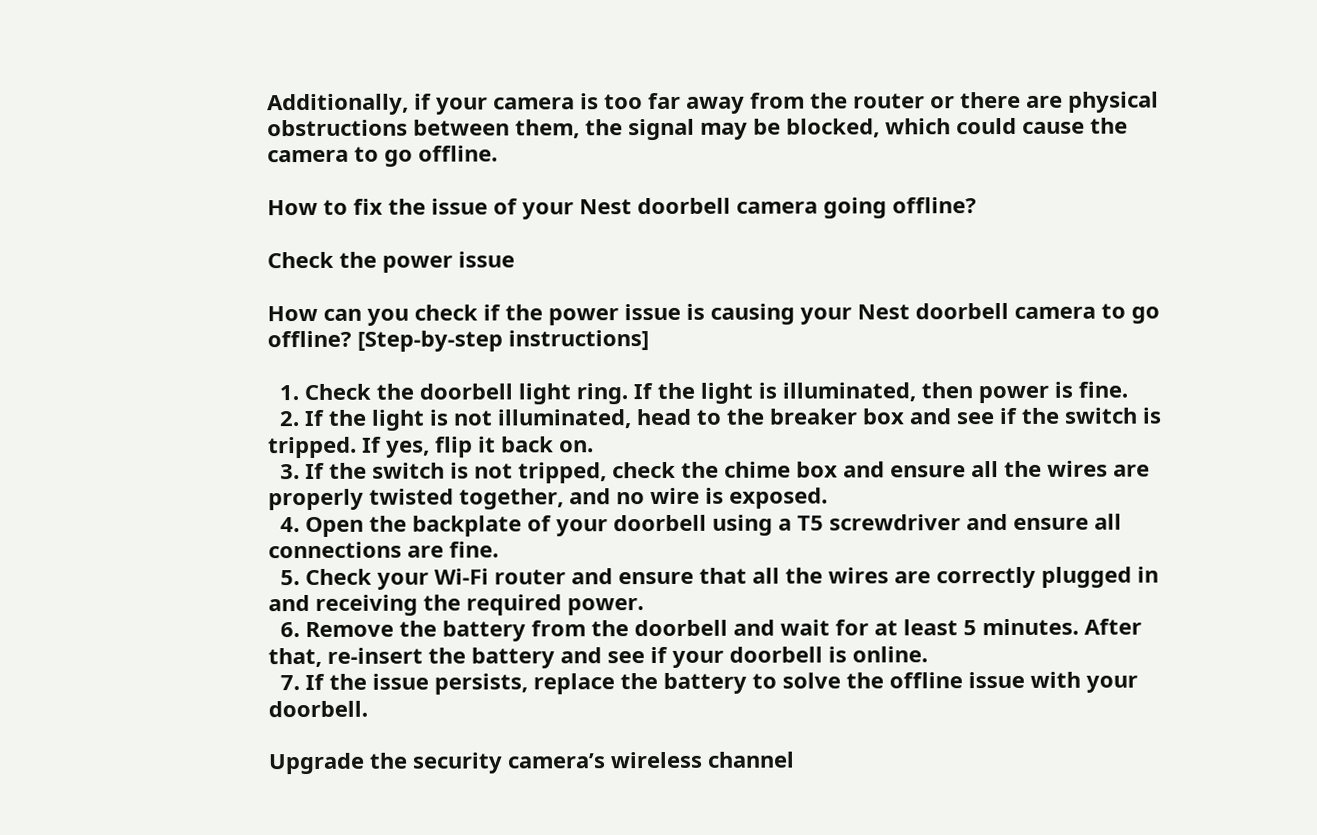Additionally, if your camera is too far away from the router or there are physical obstructions between them, the signal may be blocked, which could cause the camera to go offline.

How to fix the issue of your Nest doorbell camera going offline?

Check the power issue

How can you check if the power issue is causing your Nest doorbell camera to go offline? [Step-by-step instructions]

  1. Check the doorbell light ring. If the light is illuminated, then power is fine.
  2. If the light is not illuminated, head to the breaker box and see if the switch is tripped. If yes, flip it back on.
  3. If the switch is not tripped, check the chime box and ensure all the wires are properly twisted together, and no wire is exposed.
  4. Open the backplate of your doorbell using a T5 screwdriver and ensure all connections are fine.
  5. Check your Wi-Fi router and ensure that all the wires are correctly plugged in and receiving the required power.
  6. Remove the battery from the doorbell and wait for at least 5 minutes. After that, re-insert the battery and see if your doorbell is online.
  7. If the issue persists, replace the battery to solve the offline issue with your doorbell.

Upgrade the security camera’s wireless channel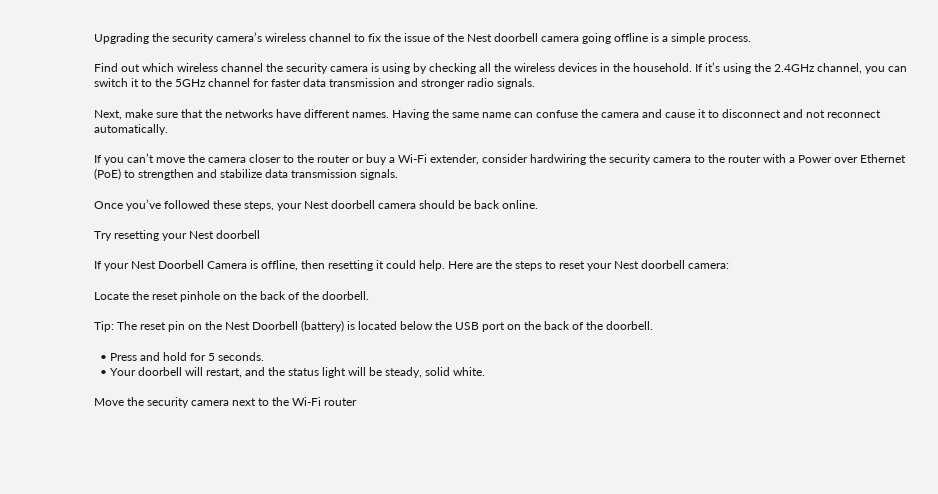Upgrading the security camera’s wireless channel to fix the issue of the Nest doorbell camera going offline is a simple process.

Find out which wireless channel the security camera is using by checking all the wireless devices in the household. If it’s using the 2.4GHz channel, you can switch it to the 5GHz channel for faster data transmission and stronger radio signals.

Next, make sure that the networks have different names. Having the same name can confuse the camera and cause it to disconnect and not reconnect automatically.

If you can’t move the camera closer to the router or buy a Wi-Fi extender, consider hardwiring the security camera to the router with a Power over Ethernet (PoE) to strengthen and stabilize data transmission signals.

Once you’ve followed these steps, your Nest doorbell camera should be back online.

Try resetting your Nest doorbell

If your Nest Doorbell Camera is offline, then resetting it could help. Here are the steps to reset your Nest doorbell camera:

Locate the reset pinhole on the back of the doorbell.

Tip: The reset pin on the Nest Doorbell (battery) is located below the USB port on the back of the doorbell.

  • Press and hold for 5 seconds.
  • Your doorbell will restart, and the status light will be steady, solid white.

Move the security camera next to the Wi-Fi router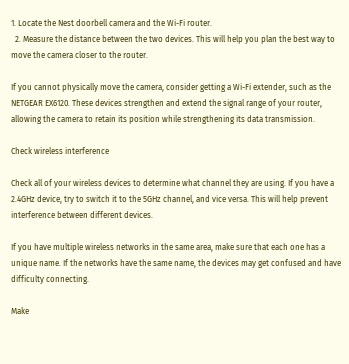1. Locate the Nest doorbell camera and the Wi-Fi router.
  2. Measure the distance between the two devices. This will help you plan the best way to move the camera closer to the router.

If you cannot physically move the camera, consider getting a Wi-Fi extender, such as the NETGEAR EX6120. These devices strengthen and extend the signal range of your router, allowing the camera to retain its position while strengthening its data transmission.

Check wireless interference

Check all of your wireless devices to determine what channel they are using. If you have a 2.4GHz device, try to switch it to the 5GHz channel, and vice versa. This will help prevent interference between different devices.

If you have multiple wireless networks in the same area, make sure that each one has a unique name. If the networks have the same name, the devices may get confused and have difficulty connecting.

Make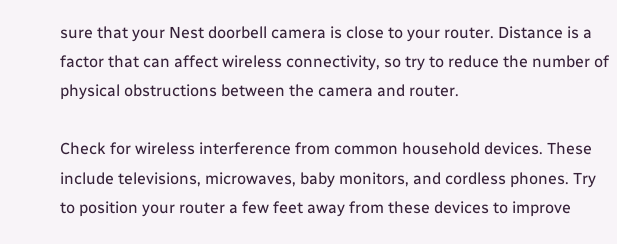sure that your Nest doorbell camera is close to your router. Distance is a factor that can affect wireless connectivity, so try to reduce the number of physical obstructions between the camera and router.

Check for wireless interference from common household devices. These include televisions, microwaves, baby monitors, and cordless phones. Try to position your router a few feet away from these devices to improve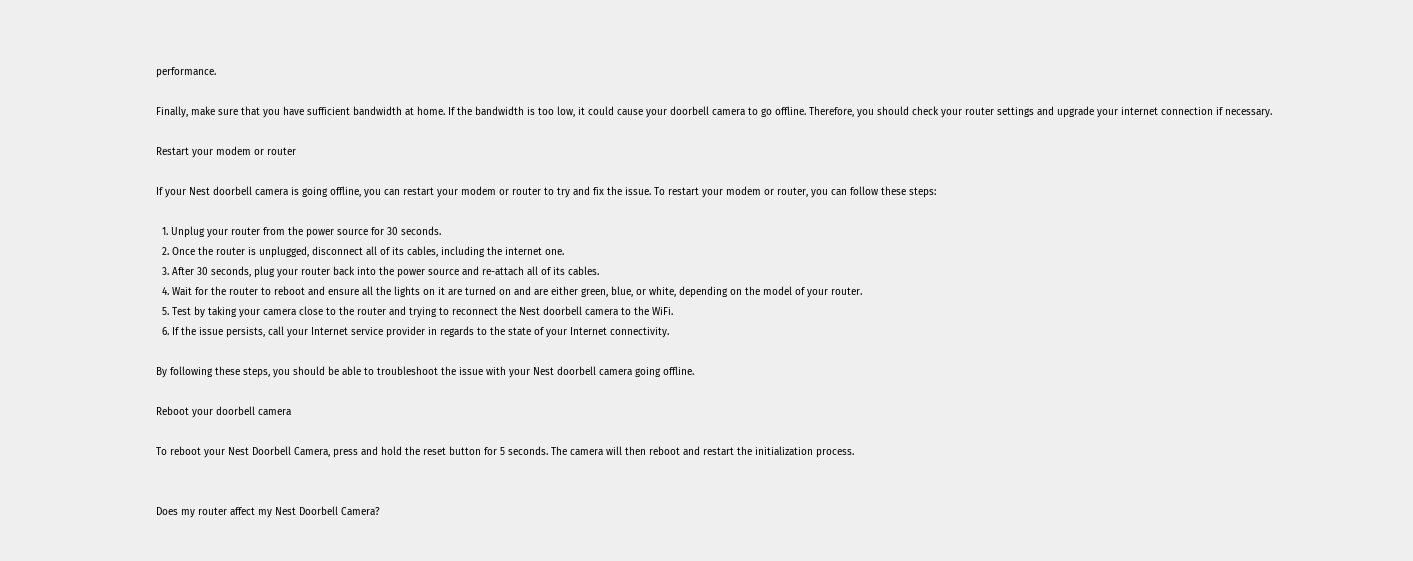performance.

Finally, make sure that you have sufficient bandwidth at home. If the bandwidth is too low, it could cause your doorbell camera to go offline. Therefore, you should check your router settings and upgrade your internet connection if necessary.

Restart your modem or router

If your Nest doorbell camera is going offline, you can restart your modem or router to try and fix the issue. To restart your modem or router, you can follow these steps:

  1. Unplug your router from the power source for 30 seconds.
  2. Once the router is unplugged, disconnect all of its cables, including the internet one.
  3. After 30 seconds, plug your router back into the power source and re-attach all of its cables.
  4. Wait for the router to reboot and ensure all the lights on it are turned on and are either green, blue, or white, depending on the model of your router.
  5. Test by taking your camera close to the router and trying to reconnect the Nest doorbell camera to the WiFi.
  6. If the issue persists, call your Internet service provider in regards to the state of your Internet connectivity.

By following these steps, you should be able to troubleshoot the issue with your Nest doorbell camera going offline.

Reboot your doorbell camera

To reboot your Nest Doorbell Camera, press and hold the reset button for 5 seconds. The camera will then reboot and restart the initialization process.


Does my router affect my Nest Doorbell Camera?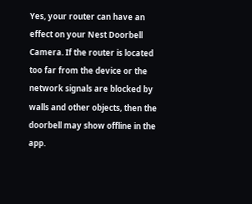Yes, your router can have an effect on your Nest Doorbell Camera. If the router is located too far from the device or the network signals are blocked by walls and other objects, then the doorbell may show offline in the app.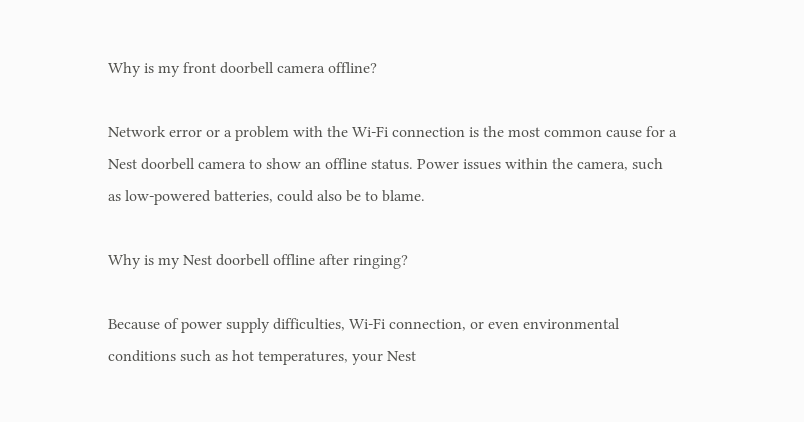Why is my front doorbell camera offline?

Network error or a problem with the Wi-Fi connection is the most common cause for a Nest doorbell camera to show an offline status. Power issues within the camera, such as low-powered batteries, could also be to blame.

Why is my Nest doorbell offline after ringing?

Because of power supply difficulties, Wi-Fi connection, or even environmental conditions such as hot temperatures, your Nest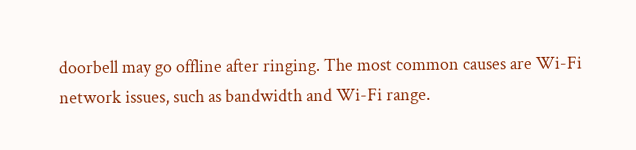doorbell may go offline after ringing. The most common causes are Wi-Fi network issues, such as bandwidth and Wi-Fi range.